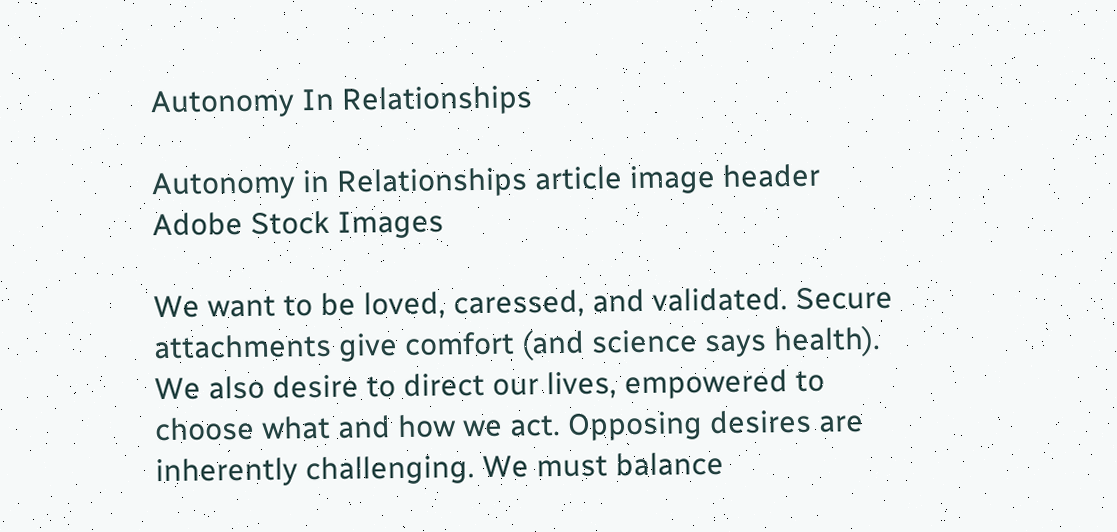Autonomy In Relationships

Autonomy in Relationships article image header
Adobe Stock Images

We want to be loved, caressed, and validated. Secure attachments give comfort (and science says health). We also desire to direct our lives, empowered to choose what and how we act. Opposing desires are inherently challenging. We must balance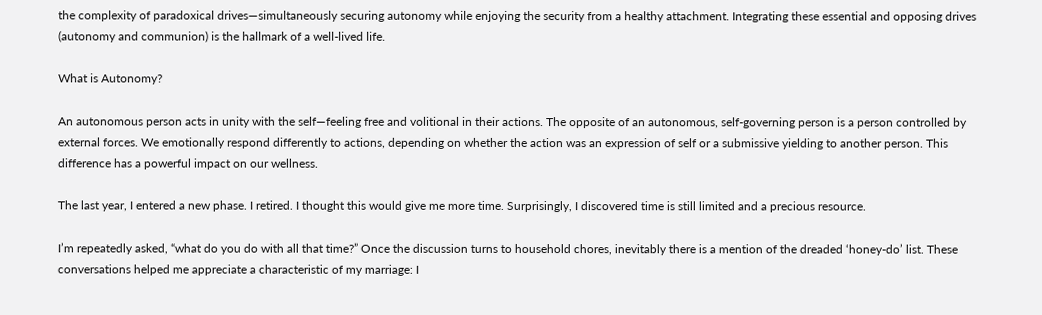the complexity of paradoxical drives—simultaneously securing autonomy while enjoying the security from a healthy attachment. Integrating these essential and opposing drives (autonomy and communion) is the hallmark of a well-lived life.

What is Autonomy?

An autonomous person acts in unity with the self—feeling free and volitional in their actions. The opposite of an autonomous, self-governing person is a person controlled by external forces. We emotionally respond differently to actions, depending on whether the action was an expression of self or a submissive yielding to another person. This difference has a powerful impact on our wellness.

The last year, I entered a new phase. I retired. I thought this would give me more time. Surprisingly, I discovered time is still limited and a precious resource.

I’m repeatedly asked, “what do you do with all that time?” Once the discussion turns to household chores, inevitably there is a mention of the dreaded ‘honey-do’ list. These conversations helped me appreciate a characteristic of my marriage: I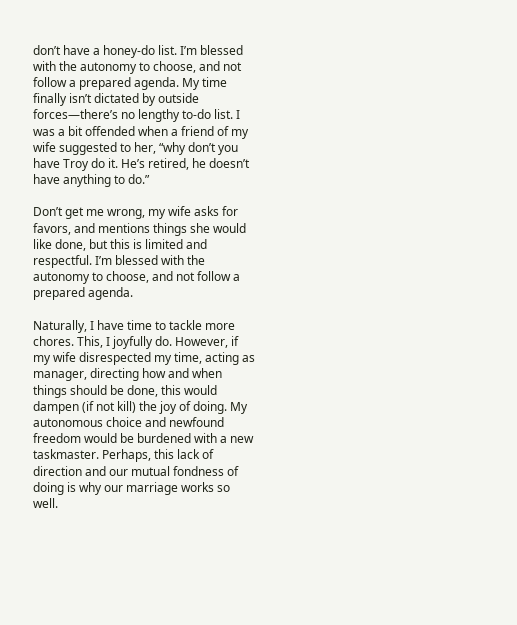don’t have a honey-do list. I’m blessed with the autonomy to choose, and not follow a prepared agenda. My time finally isn’t dictated by outside forces—there’s no lengthy to-do list. I was a bit offended when a friend of my wife suggested to her, “why don’t you have Troy do it. He’s retired, he doesn’t have anything to do.”

Don’t get me wrong, my wife asks for favors, and mentions things she would like done, but this is limited and respectful. I’m blessed with the autonomy to choose, and not follow a prepared agenda.

Naturally, I have time to tackle more chores. This, I joyfully do. However, if my wife disrespected my time, acting as manager, directing how and when things should be done, this would dampen (if not kill) the joy of doing. My autonomous choice and newfound freedom would be burdened with a new taskmaster. Perhaps, this lack of direction and our mutual fondness of doing is why our marriage works so well.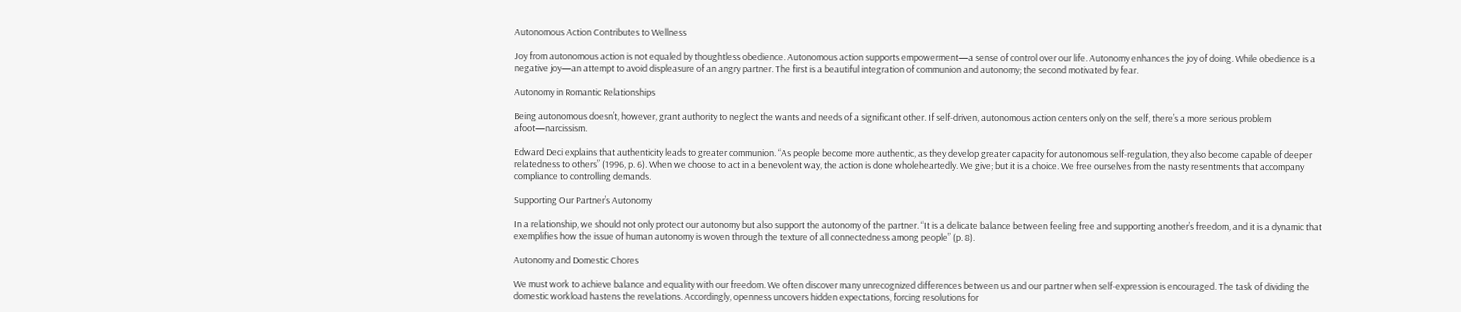Autonomous Action Contributes to Wellness

Joy from autonomous action is not equaled by thoughtless obedience. Autonomous action supports empowerment—a sense of control over our life. Autonomy enhances the joy of doing. While obedience is a negative joy—an attempt to avoid displeasure of an angry partner. The first is a beautiful integration of communion and autonomy; the second motivated by fear.

Autonomy in Romantic Relationships

Being autonomous doesn’t, however, grant authority to neglect the wants and needs of a significant other. If self-driven, autonomous action centers only on the self, there’s a more serious problem afoot—narcissism.

Edward Deci explains that authenticity leads to greater communion. “As people become more authentic, as they develop greater capacity for autonomous self-regulation, they also become capable of deeper relatedness to others” (1996, p. 6). When we choose to act in a benevolent way, the action is done wholeheartedly. We give; but it is a choice. We free ourselves from the nasty resentments that accompany compliance to controlling demands.

Supporting Our Partner’s Autonomy

In a relationship, we should not only protect our autonomy but also support the autonomy of the partner. “It is a delicate balance between feeling free and supporting another’s freedom, and it is a dynamic that exemplifies how the issue of human autonomy is woven through the texture of all connectedness among people” (p. 8).

Autonomy and Domestic Chores

We must work to achieve balance and equality with our freedom. We often discover many unrecognized differences between us and our partner when self-expression is encouraged. The task of dividing the domestic workload hastens the revelations. Accordingly, openness uncovers hidden expectations, forcing resolutions for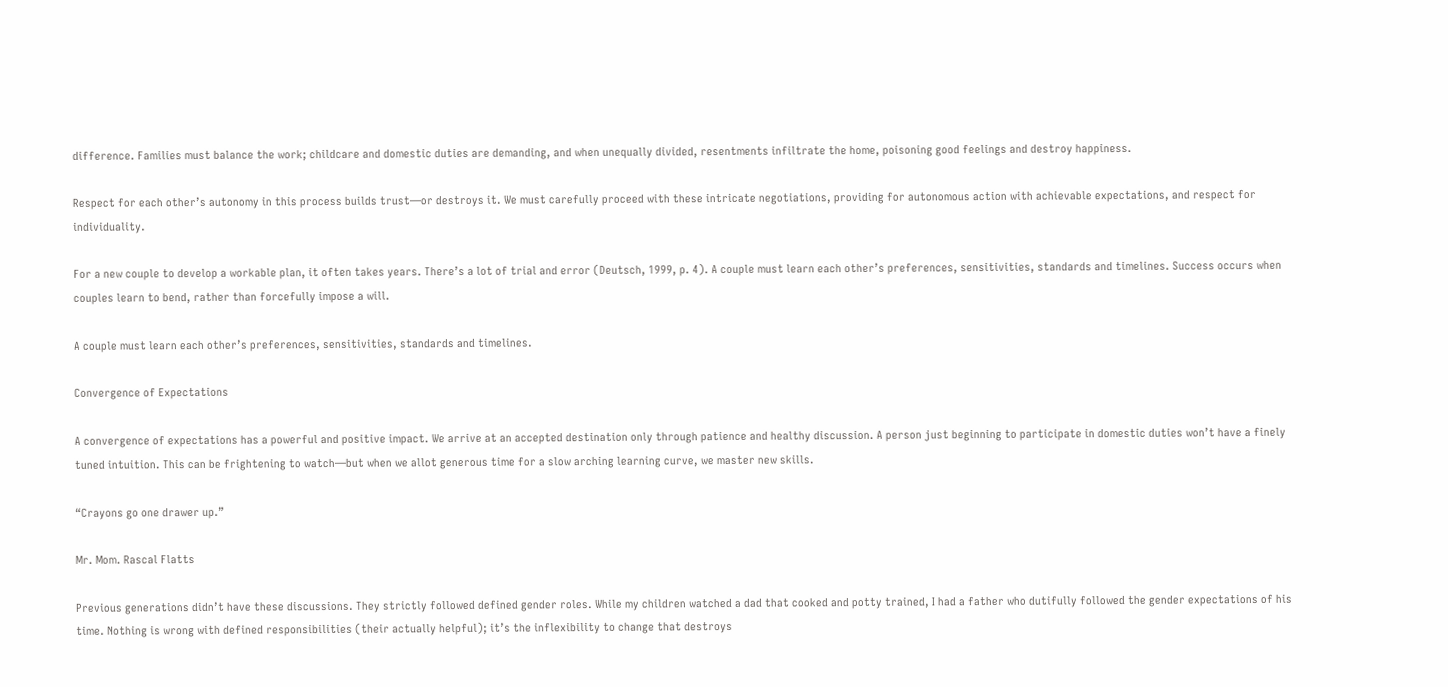difference. Families must balance the work; childcare and domestic duties are demanding, and when unequally divided, resentments infiltrate the home, poisoning good feelings and destroy happiness.

Respect for each other’s autonomy in this process builds trust—or destroys it. We must carefully proceed with these intricate negotiations, providing for autonomous action with achievable expectations, and respect for individuality.

For a new couple to develop a workable plan, it often takes years. There’s a lot of trial and error (Deutsch, 1999, p. 4). A couple must learn each other’s preferences, sensitivities, standards and timelines. Success occurs when couples learn to bend, rather than forcefully impose a will.

A couple must learn each other’s preferences, sensitivities, standards and timelines.

Convergence of Expectations

A convergence of expectations has a powerful and positive impact. We arrive at an accepted destination only through patience and healthy discussion. A person just beginning to participate in domestic duties won’t have a finely tuned intuition. This can be frightening to watch—but when we allot generous time for a slow arching learning curve, we master new skills.

“Crayons go one drawer up.”

Mr. Mom. Rascal Flatts

Previous generations didn’t have these discussions. They strictly followed defined gender roles. While my children watched a dad that cooked and potty trained, I had a father who dutifully followed the gender expectations of his time. Nothing is wrong with defined responsibilities (their actually helpful); it’s the inflexibility to change that destroys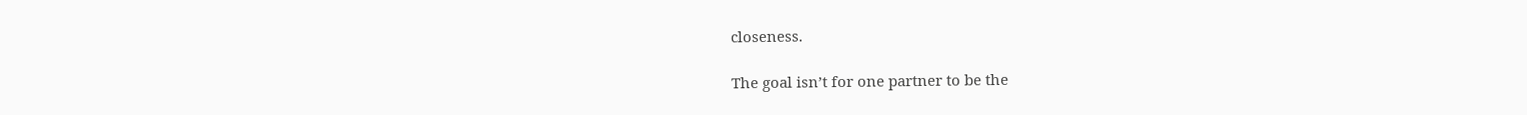closeness.

The goal isn’t for one partner to be the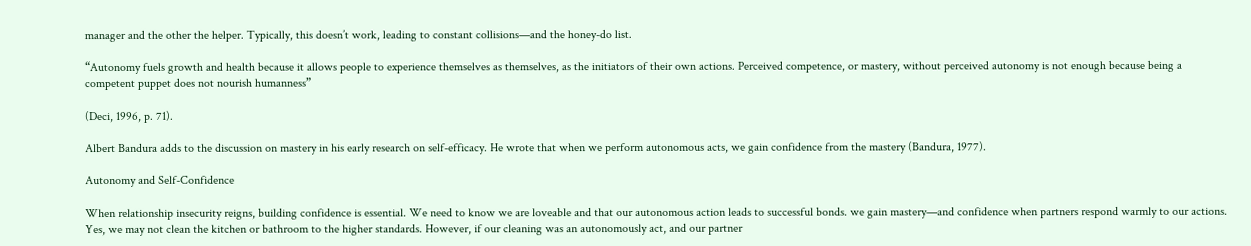manager and the other the helper. Typically, this doesn’t work, leading to constant collisions—and the honey-do list.

“Autonomy fuels growth and health because it allows people to experience themselves as themselves, as the initiators of their own actions. Perceived competence, or mastery, without perceived autonomy is not enough because being a competent puppet does not nourish humanness”

(Deci, 1996, p. 71).

Albert Bandura adds to the discussion on mastery in his early research on self-efficacy. He wrote that when we perform autonomous acts, we gain confidence from the mastery (Bandura, 1977).

Autonomy and Self-Confidence

When relationship insecurity reigns, building confidence is essential. We need to know we are loveable and that our autonomous action leads to successful bonds. we gain mastery—and confidence when partners respond warmly to our actions. Yes, we may not clean the kitchen or bathroom to the higher standards. However, if our cleaning was an autonomously act, and our partner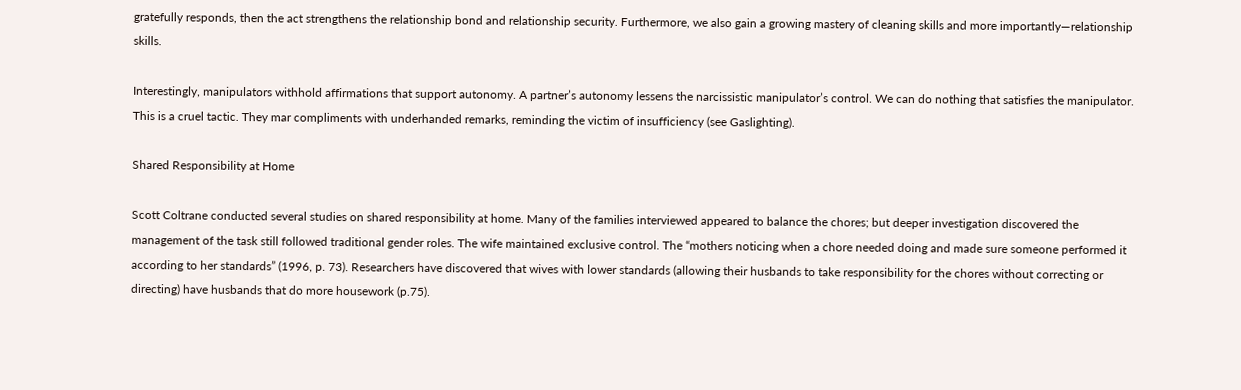gratefully responds, then the act strengthens the relationship bond and relationship security. Furthermore, we also gain a growing mastery of cleaning skills and more importantly—relationship skills.

Interestingly, manipulators withhold affirmations that support autonomy. A partner’s autonomy lessens the narcissistic manipulator’s control. We can do nothing that satisfies the manipulator. This is a cruel tactic. They mar compliments with underhanded remarks, reminding the victim of insufficiency (see Gaslighting).

Shared Responsibility at Home

Scott Coltrane conducted several studies on shared responsibility at home. Many of the families interviewed appeared to balance the chores; but deeper investigation discovered the management of the task still followed traditional gender roles. The wife maintained exclusive control. The “mothers noticing when a chore needed doing and made sure someone performed it according to her standards” (1996, p. 73). Researchers have discovered that wives with lower standards (allowing their husbands to take responsibility for the chores without correcting or directing) have husbands that do more housework (p.75).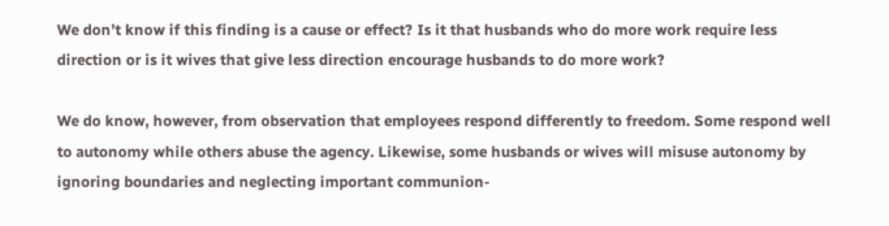We don’t know if this finding is a cause or effect? Is it that husbands who do more work require less direction or is it wives that give less direction encourage husbands to do more work?

We do know, however, from observation that employees respond differently to freedom. Some respond well to autonomy while others abuse the agency. Likewise, some husbands or wives will misuse autonomy by ignoring boundaries and neglecting important communion-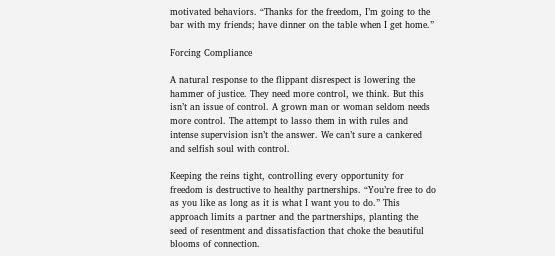motivated behaviors. “Thanks for the freedom, I’m going to the bar with my friends; have dinner on the table when I get home.”

Forcing Compliance

A natural response to the flippant disrespect is lowering the hammer of justice. They need more control, we think. But this isn’t an issue of control. A grown man or woman seldom needs more control. The attempt to lasso them in with rules and intense supervision isn’t the answer. We can’t sure a cankered and selfish soul with control.

Keeping the reins tight, controlling every opportunity for freedom is destructive to healthy partnerships. “You’re free to do as you like as long as it is what I want you to do.” This approach limits a partner and the partnerships, planting the seed of resentment and dissatisfaction that choke the beautiful blooms of connection.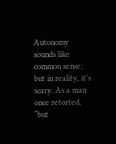Autonomy sounds like common sense; but in reality, it’s scary. As a man once retorted, “but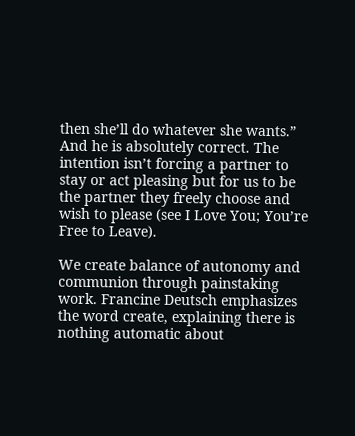then she’ll do whatever she wants.” And he is absolutely correct. The intention isn’t forcing a partner to stay or act pleasing but for us to be the partner they freely choose and wish to please (see I Love You; You’re Free to Leave).

We create balance of autonomy and communion through painstaking work. Francine Deutsch emphasizes the word create, explaining there is nothing automatic about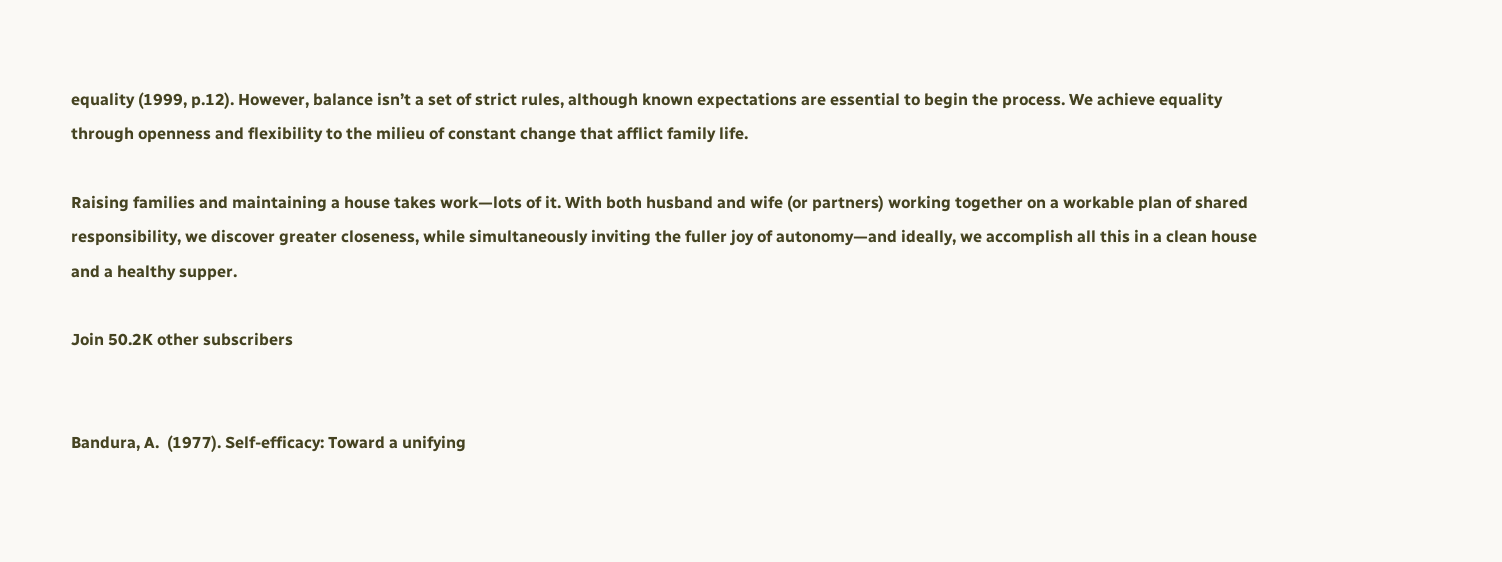equality (1999, p.12). However, balance isn’t a set of strict rules, although known expectations are essential to begin the process. We achieve equality through openness and flexibility to the milieu of constant change that afflict family life.

Raising families and maintaining a house takes work—lots of it. With both husband and wife (or partners) working together on a workable plan of shared responsibility, we discover greater closeness, while simultaneously inviting the fuller joy of autonomy—and ideally, we accomplish all this in a clean house and a healthy supper.

Join 50.2K other subscribers


Bandura, A.  (1977). Self-efficacy: Toward a unifying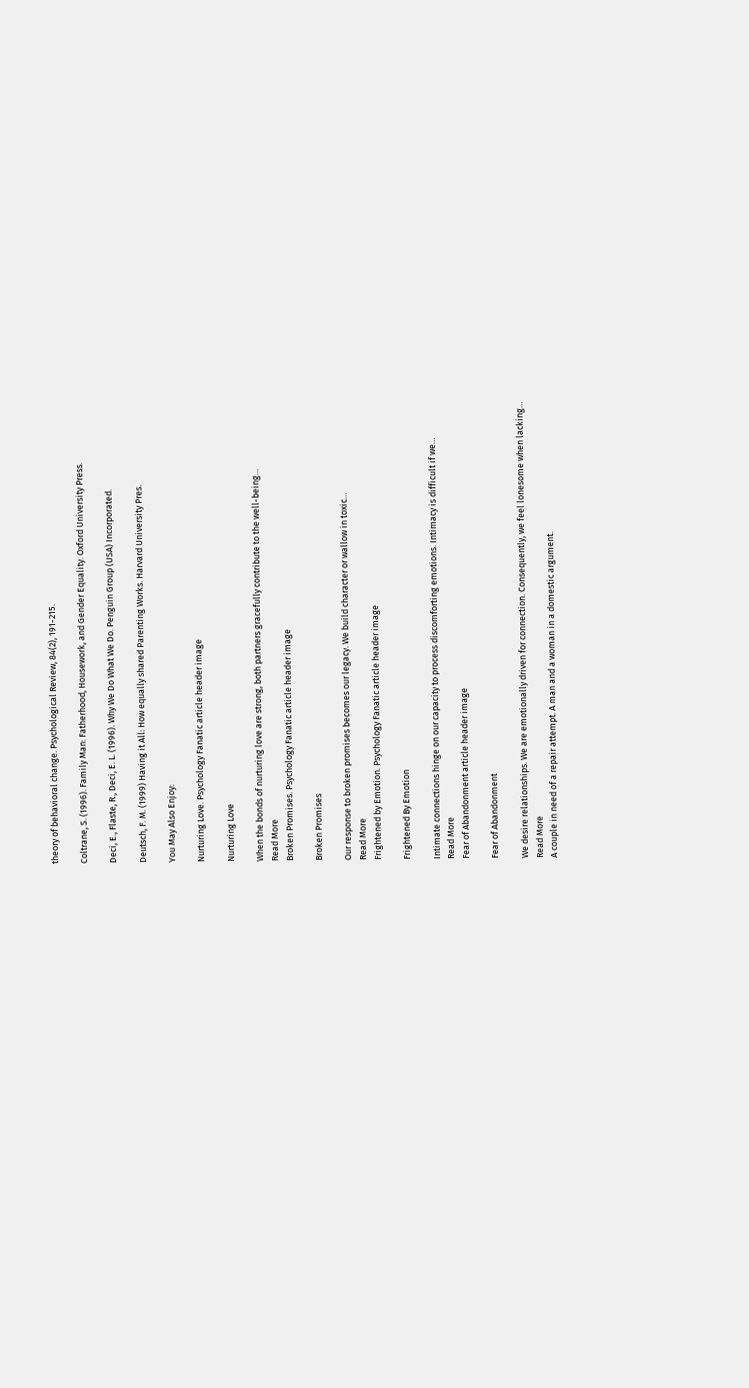theory of behavioral change. Psychological Review, 84(2), 191-215.

Coltrane, S. (1996). Family Man: Fatherhood, Housework, and Gender Equality. Oxford University Press.

Deci, E., Flaste, R., Deci, E. L. (1996). Why We Do What We Do. Penguin Group (USA) Incorporated.

Deutsch, F. M. (1999) Having it All: How equally shared Parenting Works. Harvard University Pres.

You May Also Enjoy:

Nurturing Love. Psychology Fanatic article header image

Nurturing Love

When the bonds of nurturing love are strong, both partners gracefully contribute to the well-being…
Read More
Broken Promises. Psychology Fanatic article header image

Broken Promises

Our response to broken promises becomes our legacy. We build character or wallow in toxic…
Read More
Frightened by Emotion. Psychology Fanatic article header image

Frightened By Emotion

Intimate connections hinge on our capacity to process discomforting emotions. Intimacy is difficult if we…
Read More
Fear of Abandonment article header image

Fear of Abandonment

We desire relationships. We are emotionally driven for connection. Consequently, we feel lonesome when lacking…
Read More
A couple in need of a repair attempt. A man and a woman in a domestic argument.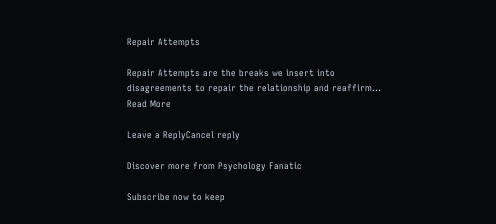Repair Attempts

Repair Attempts are the breaks we insert into disagreements to repair the relationship and reaffirm…
Read More

Leave a ReplyCancel reply

Discover more from Psychology Fanatic

Subscribe now to keep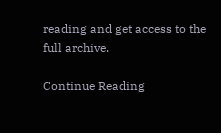reading and get access to the full archive.

Continue Reading